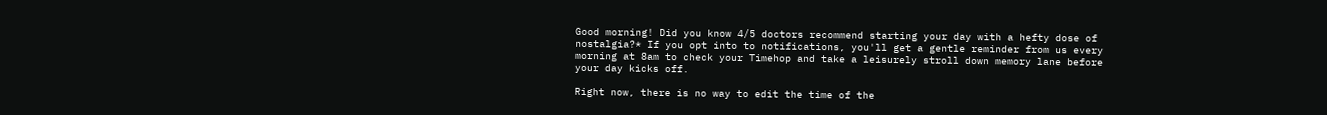Good morning! Did you know 4/5 doctors recommend starting your day with a hefty dose of nostalgia?* If you opt into to notifications, you'll get a gentle reminder from us every morning at 8am to check your Timehop and take a leisurely stroll down memory lane before your day kicks off.

Right now, there is no way to edit the time of the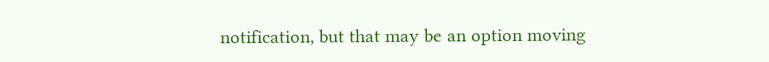notification, but that may be an option moving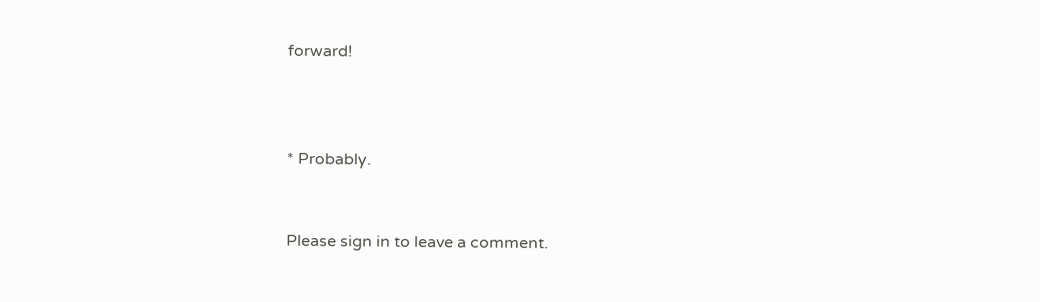forward!



* Probably.


Please sign in to leave a comment.